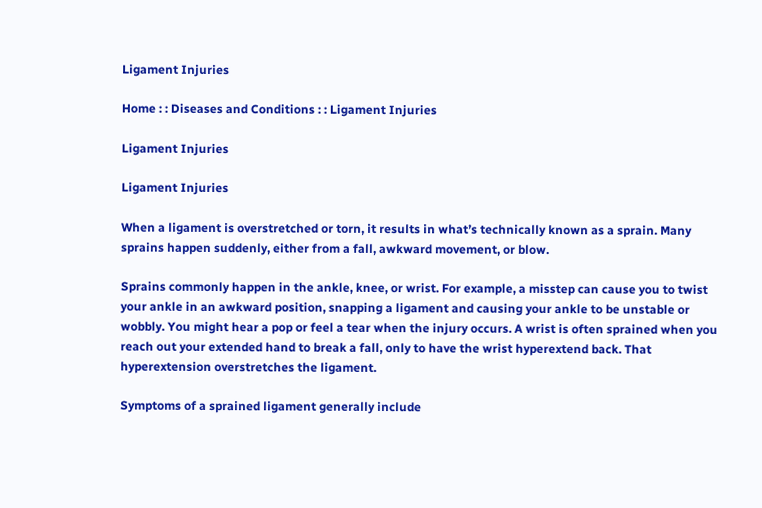Ligament Injuries

Home : : Diseases and Conditions : : Ligament Injuries

Ligament Injuries

Ligament Injuries

When a ligament is overstretched or torn, it results in what’s technically known as a sprain. Many sprains happen suddenly, either from a fall, awkward movement, or blow.

Sprains commonly happen in the ankle, knee, or wrist. For example, a misstep can cause you to twist your ankle in an awkward position, snapping a ligament and causing your ankle to be unstable or wobbly. You might hear a pop or feel a tear when the injury occurs. A wrist is often sprained when you reach out your extended hand to break a fall, only to have the wrist hyperextend back. That hyperextension overstretches the ligament.

Symptoms of a sprained ligament generally include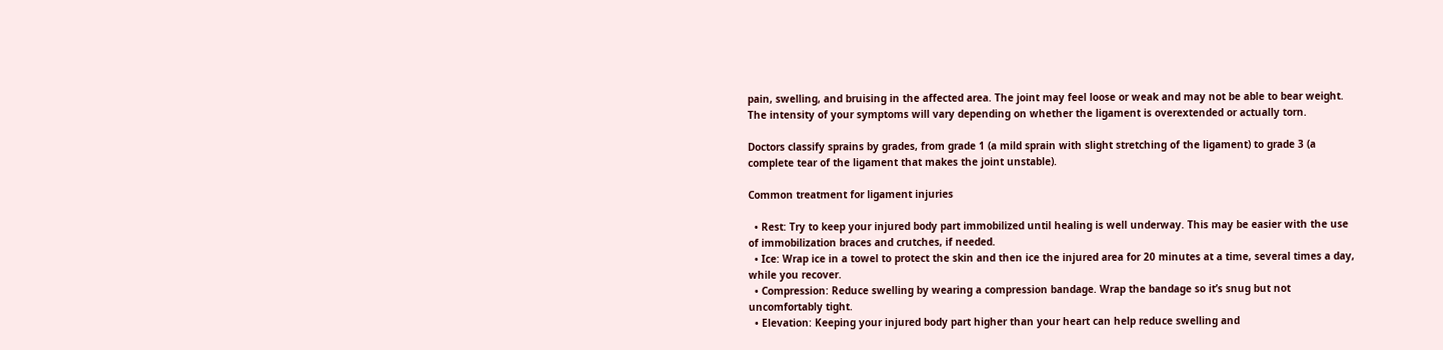pain, swelling, and bruising in the affected area. The joint may feel loose or weak and may not be able to bear weight. The intensity of your symptoms will vary depending on whether the ligament is overextended or actually torn.

Doctors classify sprains by grades, from grade 1 (a mild sprain with slight stretching of the ligament) to grade 3 (a complete tear of the ligament that makes the joint unstable).

Common treatment for ligament injuries

  • Rest: Try to keep your injured body part immobilized until healing is well underway. This may be easier with the use of immobilization braces and crutches, if needed.
  • Ice: Wrap ice in a towel to protect the skin and then ice the injured area for 20 minutes at a time, several times a day, while you recover.
  • Compression: Reduce swelling by wearing a compression bandage. Wrap the bandage so it’s snug but not uncomfortably tight.
  • Elevation: Keeping your injured body part higher than your heart can help reduce swelling and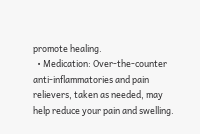promote healing.
  • Medication: Over-the-counter anti-inflammatories and pain relievers, taken as needed, may help reduce your pain and swelling.